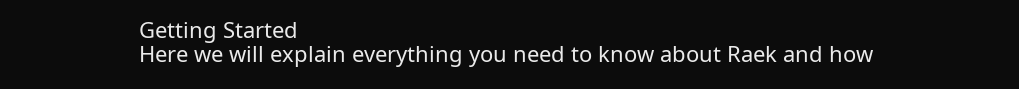Getting Started
Here we will explain everything you need to know about Raek and how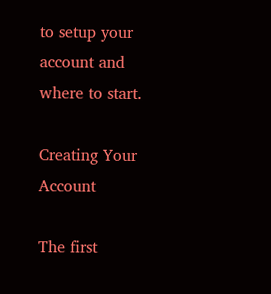to setup your account and where to start.

Creating Your Account

The first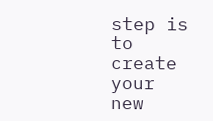step is to create your new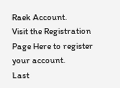Raek Account.
Visit the Registration Page Here to register your account.
Last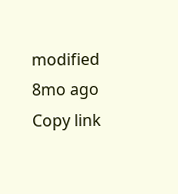modified 8mo ago
Copy link